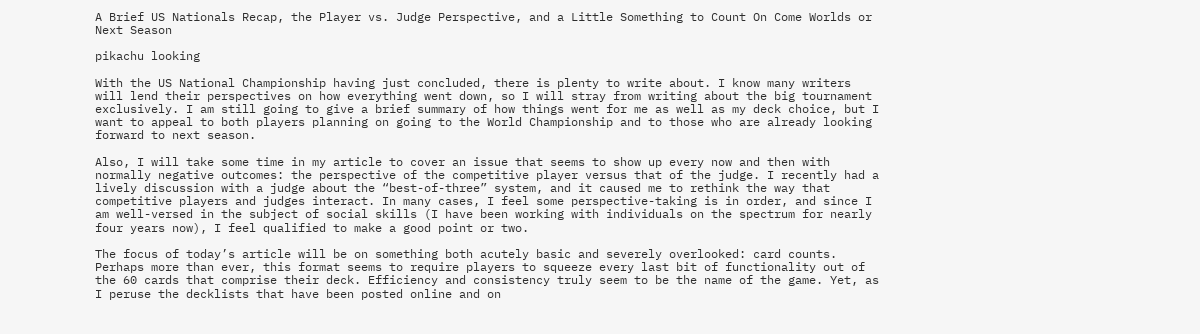A Brief US Nationals Recap, the Player vs. Judge Perspective, and a Little Something to Count On Come Worlds or Next Season

pikachu looking

With the US National Championship having just concluded, there is plenty to write about. I know many writers will lend their perspectives on how everything went down, so I will stray from writing about the big tournament exclusively. I am still going to give a brief summary of how things went for me as well as my deck choice, but I want to appeal to both players planning on going to the World Championship and to those who are already looking forward to next season.

Also, I will take some time in my article to cover an issue that seems to show up every now and then with normally negative outcomes: the perspective of the competitive player versus that of the judge. I recently had a lively discussion with a judge about the “best-of-three” system, and it caused me to rethink the way that competitive players and judges interact. In many cases, I feel some perspective-taking is in order, and since I am well-versed in the subject of social skills (I have been working with individuals on the spectrum for nearly four years now), I feel qualified to make a good point or two.

The focus of today’s article will be on something both acutely basic and severely overlooked: card counts. Perhaps more than ever, this format seems to require players to squeeze every last bit of functionality out of the 60 cards that comprise their deck. Efficiency and consistency truly seem to be the name of the game. Yet, as I peruse the decklists that have been posted online and on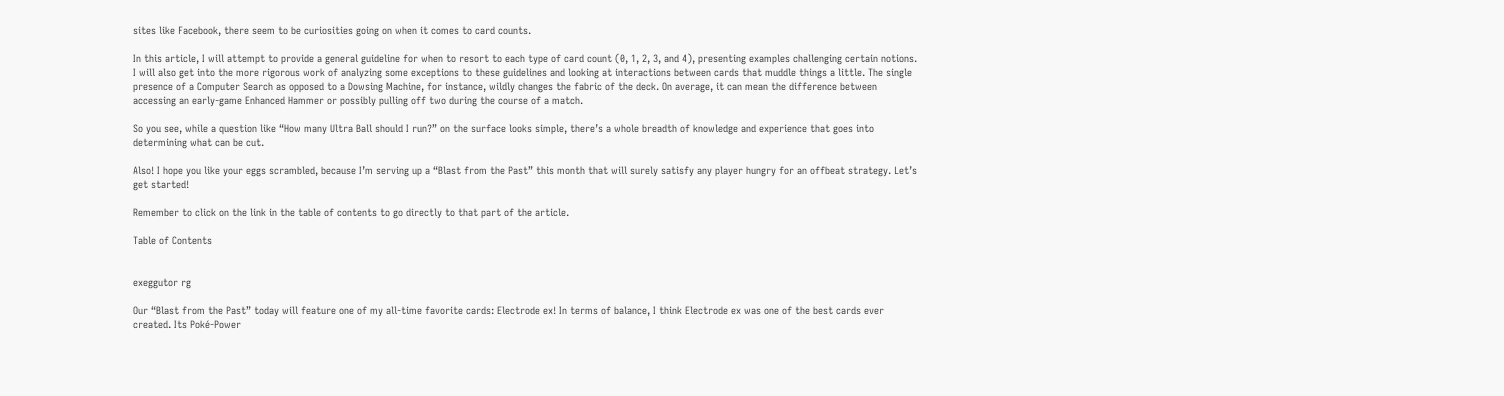sites like Facebook, there seem to be curiosities going on when it comes to card counts.

In this article, I will attempt to provide a general guideline for when to resort to each type of card count (0, 1, 2, 3, and 4), presenting examples challenging certain notions. I will also get into the more rigorous work of analyzing some exceptions to these guidelines and looking at interactions between cards that muddle things a little. The single presence of a Computer Search as opposed to a Dowsing Machine, for instance, wildly changes the fabric of the deck. On average, it can mean the difference between accessing an early-game Enhanced Hammer or possibly pulling off two during the course of a match.

So you see, while a question like “How many Ultra Ball should I run?” on the surface looks simple, there’s a whole breadth of knowledge and experience that goes into determining what can be cut.

Also! I hope you like your eggs scrambled, because I’m serving up a “Blast from the Past” this month that will surely satisfy any player hungry for an offbeat strategy. Let’s get started!

Remember to click on the link in the table of contents to go directly to that part of the article.

Table of Contents


exeggutor rg

Our “Blast from the Past” today will feature one of my all-time favorite cards: Electrode ex! In terms of balance, I think Electrode ex was one of the best cards ever created. Its Poké-Power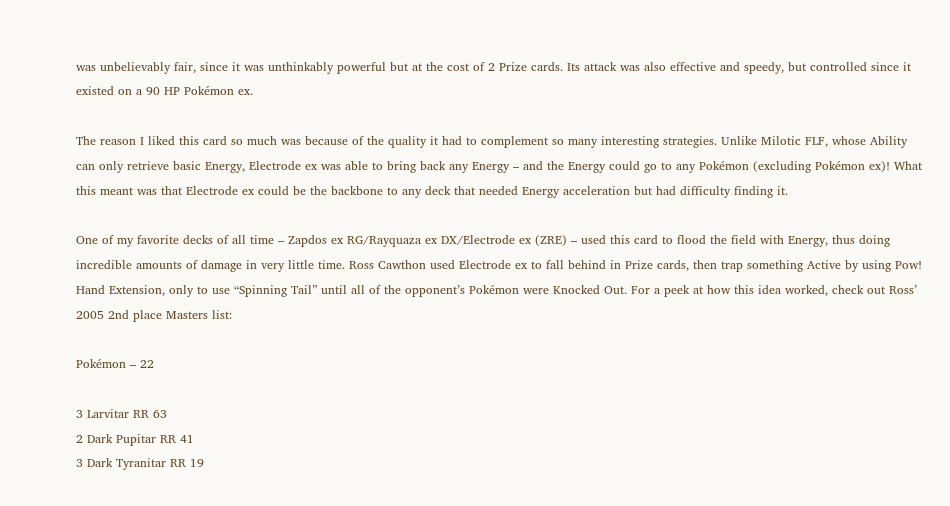was unbelievably fair, since it was unthinkably powerful but at the cost of 2 Prize cards. Its attack was also effective and speedy, but controlled since it existed on a 90 HP Pokémon ex.

The reason I liked this card so much was because of the quality it had to complement so many interesting strategies. Unlike Milotic FLF, whose Ability can only retrieve basic Energy, Electrode ex was able to bring back any Energy – and the Energy could go to any Pokémon (excluding Pokémon ex)! What this meant was that Electrode ex could be the backbone to any deck that needed Energy acceleration but had difficulty finding it.

One of my favorite decks of all time – Zapdos ex RG/Rayquaza ex DX/Electrode ex (ZRE) – used this card to flood the field with Energy, thus doing incredible amounts of damage in very little time. Ross Cawthon used Electrode ex to fall behind in Prize cards, then trap something Active by using Pow! Hand Extension, only to use “Spinning Tail” until all of the opponent’s Pokémon were Knocked Out. For a peek at how this idea worked, check out Ross’ 2005 2nd place Masters list:

Pokémon – 22

3 Larvitar RR 63
2 Dark Pupitar RR 41
3 Dark Tyranitar RR 19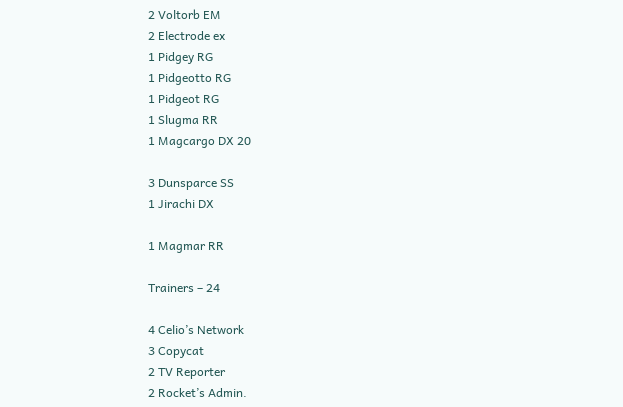2 Voltorb EM
2 Electrode ex
1 Pidgey RG
1 Pidgeotto RG
1 Pidgeot RG
1 Slugma RR
1 Magcargo DX 20

3 Dunsparce SS
1 Jirachi DX

1 Magmar RR

Trainers – 24

4 Celio’s Network
3 Copycat
2 TV Reporter
2 Rocket’s Admin.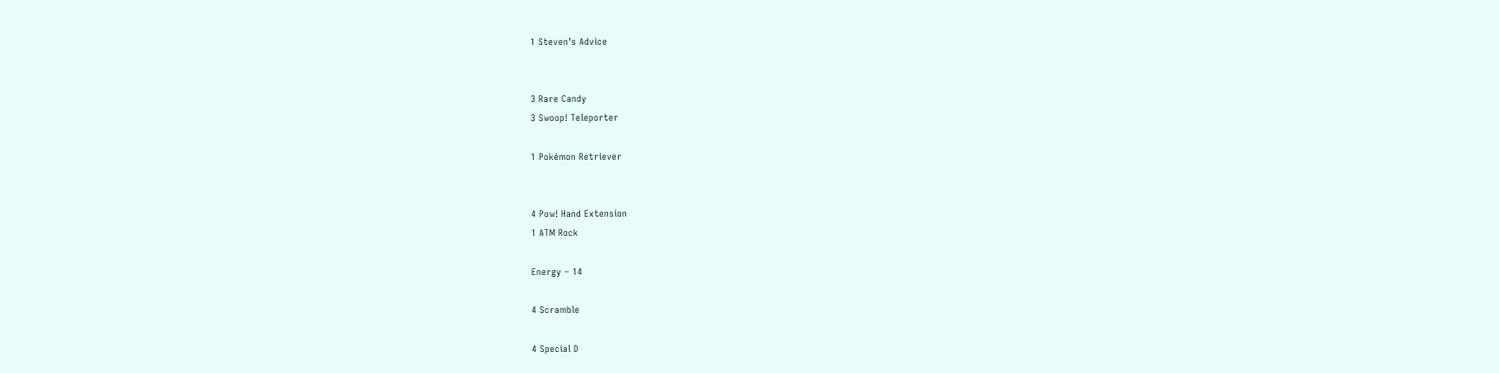1 Steven’s Advice


3 Rare Candy
3 Swoop! Teleporter

1 Pokémon Retriever


4 Pow! Hand Extension
1 ATM Rock

Energy – 14

4 Scramble

4 Special D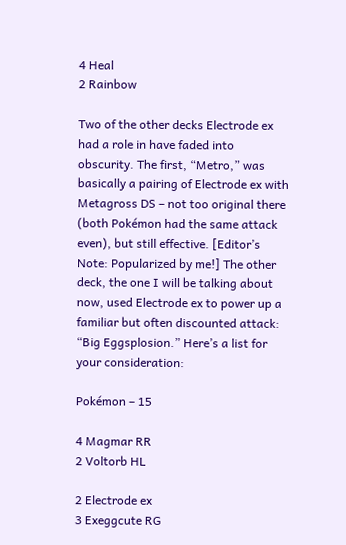4 Heal
2 Rainbow

Two of the other decks Electrode ex had a role in have faded into obscurity. The first, “Metro,” was basically a pairing of Electrode ex with Metagross DS – not too original there (both Pokémon had the same attack even), but still effective. [Editor’s Note: Popularized by me!] The other deck, the one I will be talking about now, used Electrode ex to power up a familiar but often discounted attack: “Big Eggsplosion.” Here’s a list for your consideration:

Pokémon – 15

4 Magmar RR
2 Voltorb HL

2 Electrode ex
3 Exeggcute RG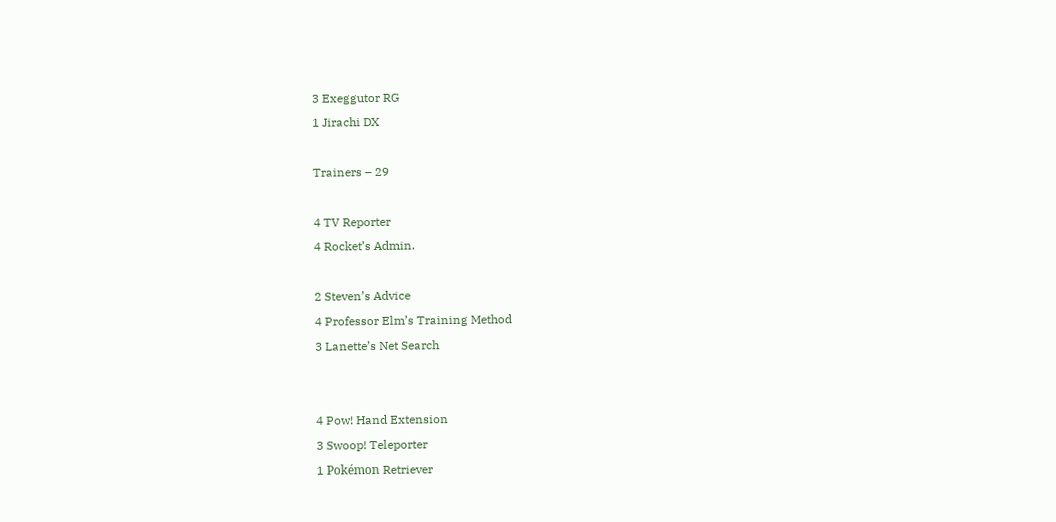3 Exeggutor RG
1 Jirachi DX

Trainers – 29

4 TV Reporter
4 Rocket’s Admin.

2 Steven’s Advice
4 Professor Elm’s Training Method
3 Lanette’s Net Search


4 Pow! Hand Extension
3 Swoop! Teleporter
1 Pokémon Retriever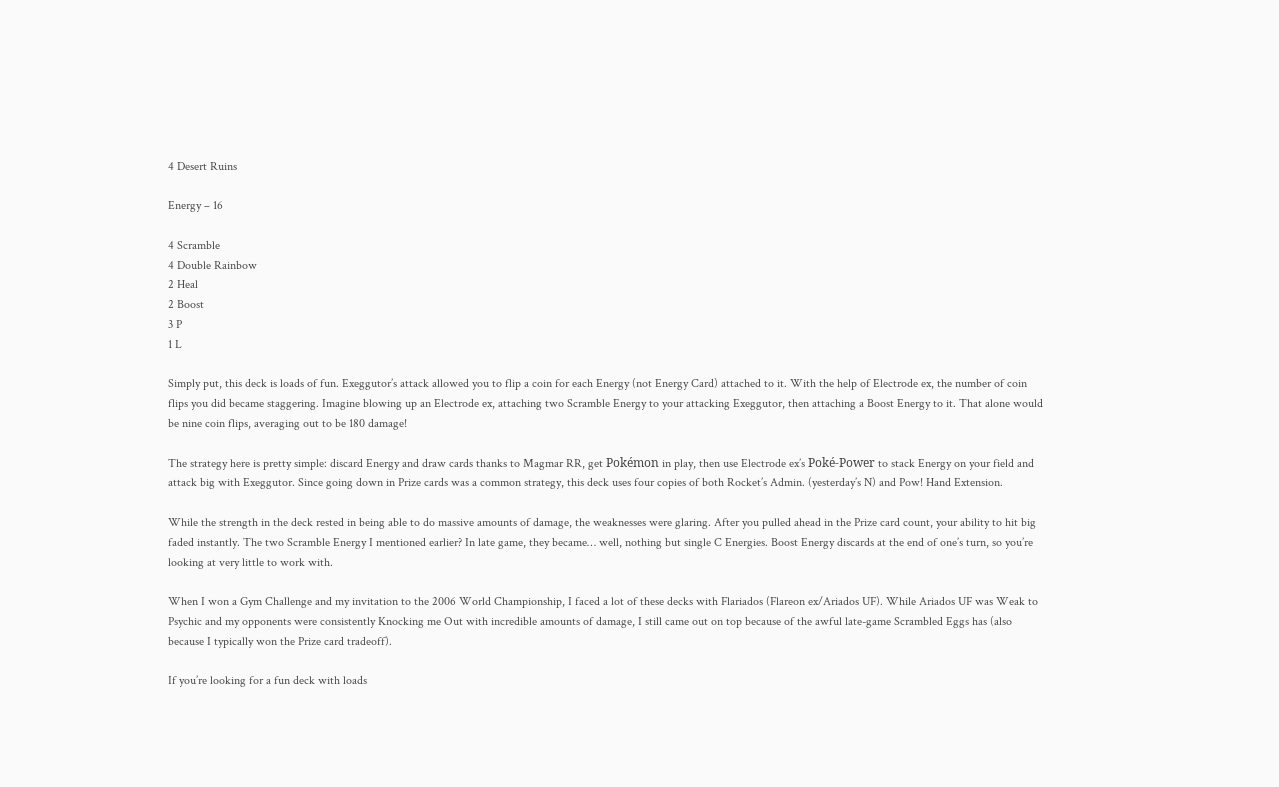4 Desert Ruins

Energy – 16

4 Scramble
4 Double Rainbow
2 Heal
2 Boost
3 P
1 L

Simply put, this deck is loads of fun. Exeggutor’s attack allowed you to flip a coin for each Energy (not Energy Card) attached to it. With the help of Electrode ex, the number of coin flips you did became staggering. Imagine blowing up an Electrode ex, attaching two Scramble Energy to your attacking Exeggutor, then attaching a Boost Energy to it. That alone would be nine coin flips, averaging out to be 180 damage!

The strategy here is pretty simple: discard Energy and draw cards thanks to Magmar RR, get Pokémon in play, then use Electrode ex’s Poké-Power to stack Energy on your field and attack big with Exeggutor. Since going down in Prize cards was a common strategy, this deck uses four copies of both Rocket’s Admin. (yesterday’s N) and Pow! Hand Extension.

While the strength in the deck rested in being able to do massive amounts of damage, the weaknesses were glaring. After you pulled ahead in the Prize card count, your ability to hit big faded instantly. The two Scramble Energy I mentioned earlier? In late game, they became… well, nothing but single C Energies. Boost Energy discards at the end of one’s turn, so you’re looking at very little to work with.

When I won a Gym Challenge and my invitation to the 2006 World Championship, I faced a lot of these decks with Flariados (Flareon ex/Ariados UF). While Ariados UF was Weak to Psychic and my opponents were consistently Knocking me Out with incredible amounts of damage, I still came out on top because of the awful late-game Scrambled Eggs has (also because I typically won the Prize card tradeoff).

If you’re looking for a fun deck with loads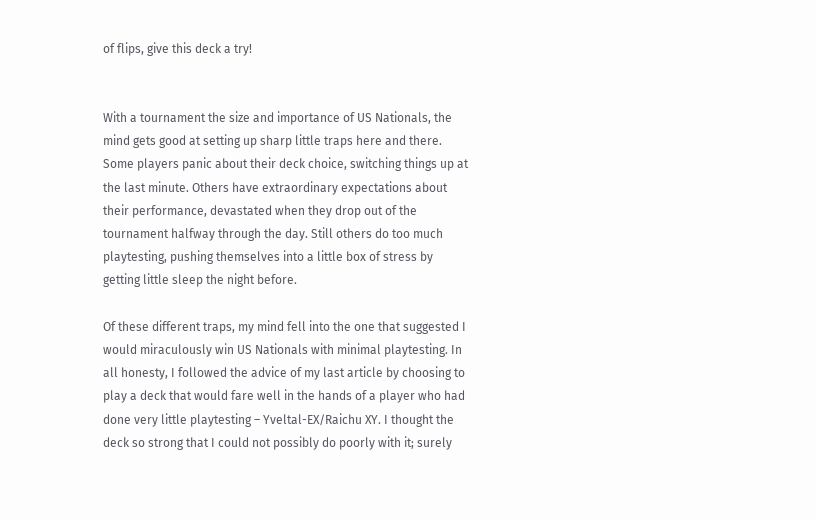of flips, give this deck a try!


With a tournament the size and importance of US Nationals, the mind gets good at setting up sharp little traps here and there. Some players panic about their deck choice, switching things up at the last minute. Others have extraordinary expectations about their performance, devastated when they drop out of the tournament halfway through the day. Still others do too much playtesting, pushing themselves into a little box of stress by getting little sleep the night before.

Of these different traps, my mind fell into the one that suggested I would miraculously win US Nationals with minimal playtesting. In all honesty, I followed the advice of my last article by choosing to play a deck that would fare well in the hands of a player who had done very little playtesting – Yveltal-EX/Raichu XY. I thought the deck so strong that I could not possibly do poorly with it; surely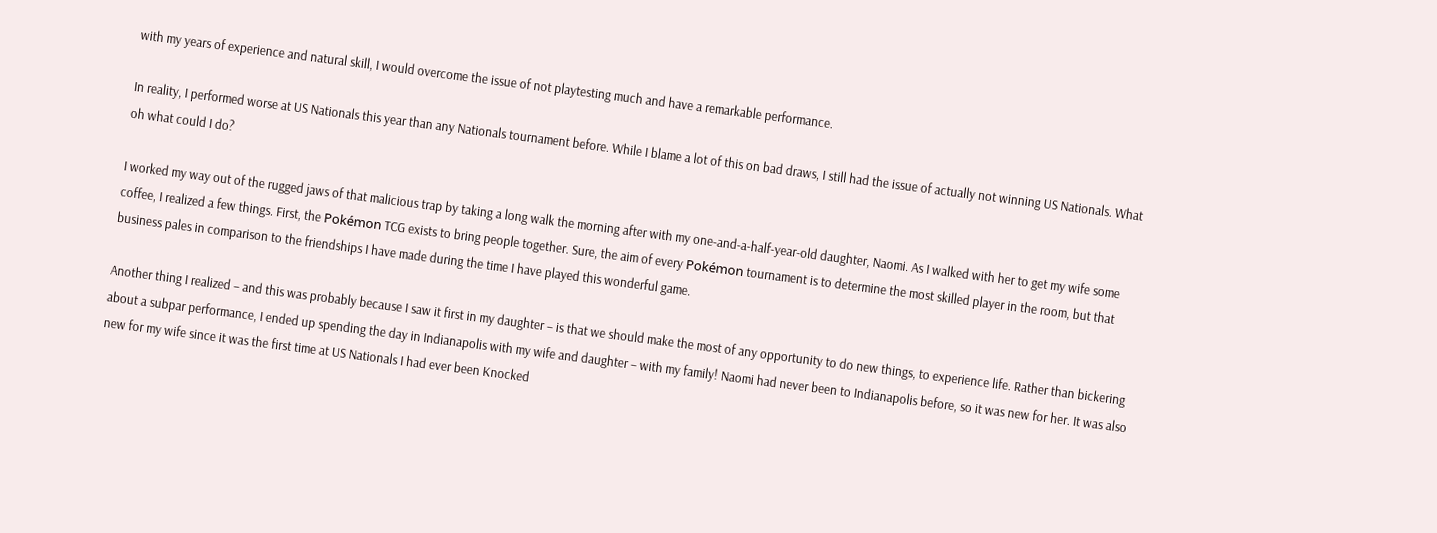with my years of experience and natural skill, I would overcome the issue of not playtesting much and have a remarkable performance.

In reality, I performed worse at US Nationals this year than any Nationals tournament before. While I blame a lot of this on bad draws, I still had the issue of actually not winning US Nationals. What oh what could I do?

I worked my way out of the rugged jaws of that malicious trap by taking a long walk the morning after with my one-and-a-half-year-old daughter, Naomi. As I walked with her to get my wife some coffee, I realized a few things. First, the Pokémon TCG exists to bring people together. Sure, the aim of every Pokémon tournament is to determine the most skilled player in the room, but that business pales in comparison to the friendships I have made during the time I have played this wonderful game.

Another thing I realized – and this was probably because I saw it first in my daughter – is that we should make the most of any opportunity to do new things, to experience life. Rather than bickering about a subpar performance, I ended up spending the day in Indianapolis with my wife and daughter – with my family! Naomi had never been to Indianapolis before, so it was new for her. It was also new for my wife since it was the first time at US Nationals I had ever been Knocked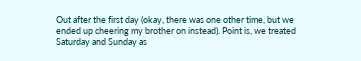Out after the first day (okay, there was one other time, but we ended up cheering my brother on instead). Point is, we treated Saturday and Sunday as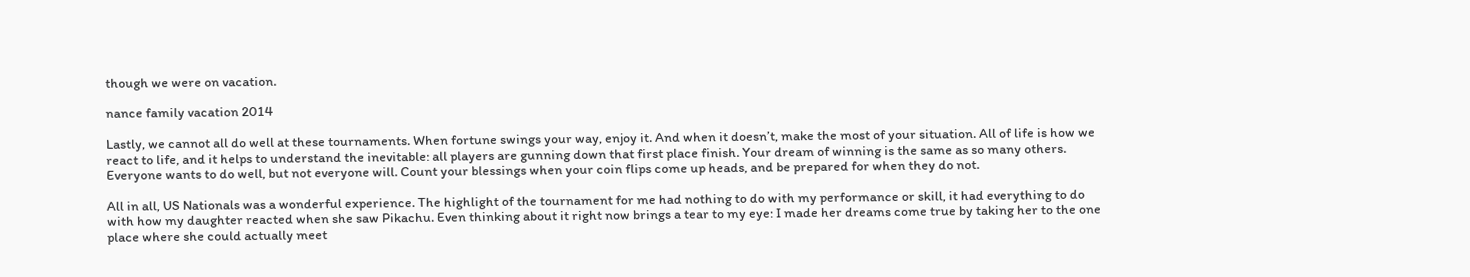though we were on vacation.

nance family vacation 2014

Lastly, we cannot all do well at these tournaments. When fortune swings your way, enjoy it. And when it doesn’t, make the most of your situation. All of life is how we react to life, and it helps to understand the inevitable: all players are gunning down that first place finish. Your dream of winning is the same as so many others. Everyone wants to do well, but not everyone will. Count your blessings when your coin flips come up heads, and be prepared for when they do not.

All in all, US Nationals was a wonderful experience. The highlight of the tournament for me had nothing to do with my performance or skill, it had everything to do with how my daughter reacted when she saw Pikachu. Even thinking about it right now brings a tear to my eye: I made her dreams come true by taking her to the one place where she could actually meet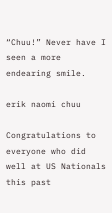“Chuu!” Never have I seen a more endearing smile.

erik naomi chuu

Congratulations to everyone who did well at US Nationals this past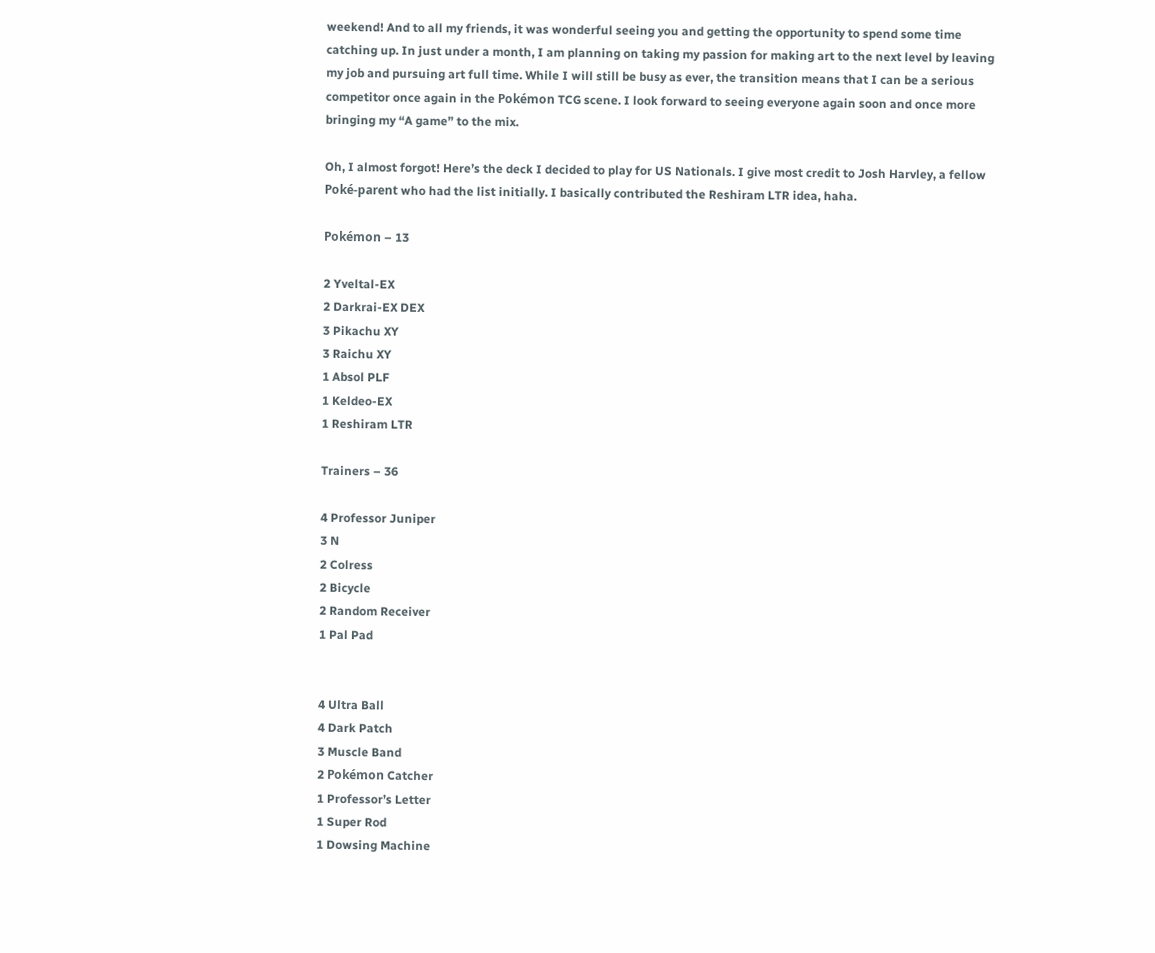weekend! And to all my friends, it was wonderful seeing you and getting the opportunity to spend some time catching up. In just under a month, I am planning on taking my passion for making art to the next level by leaving my job and pursuing art full time. While I will still be busy as ever, the transition means that I can be a serious competitor once again in the Pokémon TCG scene. I look forward to seeing everyone again soon and once more bringing my “A game” to the mix.

Oh, I almost forgot! Here’s the deck I decided to play for US Nationals. I give most credit to Josh Harvley, a fellow Poké-parent who had the list initially. I basically contributed the Reshiram LTR idea, haha.

Pokémon – 13

2 Yveltal-EX
2 Darkrai-EX DEX
3 Pikachu XY
3 Raichu XY
1 Absol PLF
1 Keldeo-EX
1 Reshiram LTR

Trainers – 36

4 Professor Juniper
3 N
2 Colress
2 Bicycle
2 Random Receiver
1 Pal Pad


4 Ultra Ball
4 Dark Patch
3 Muscle Band
2 Pokémon Catcher
1 Professor’s Letter
1 Super Rod
1 Dowsing Machine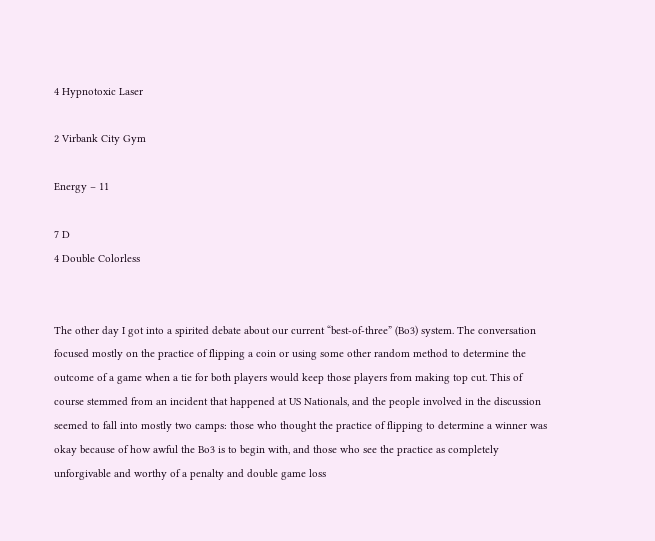4 Hypnotoxic Laser

2 Virbank City Gym

Energy – 11

7 D
4 Double Colorless


The other day I got into a spirited debate about our current “best-of-three” (Bo3) system. The conversation focused mostly on the practice of flipping a coin or using some other random method to determine the outcome of a game when a tie for both players would keep those players from making top cut. This of course stemmed from an incident that happened at US Nationals, and the people involved in the discussion seemed to fall into mostly two camps: those who thought the practice of flipping to determine a winner was okay because of how awful the Bo3 is to begin with, and those who see the practice as completely unforgivable and worthy of a penalty and double game loss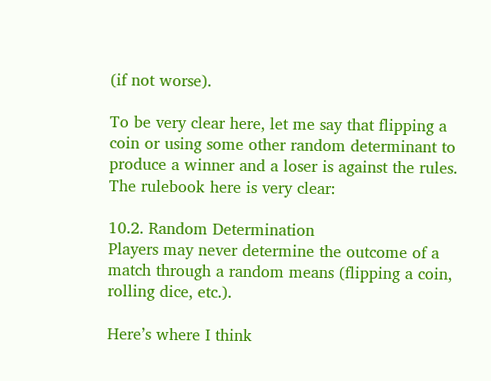(if not worse).

To be very clear here, let me say that flipping a coin or using some other random determinant to produce a winner and a loser is against the rules. The rulebook here is very clear:

10.2. Random Determination
Players may never determine the outcome of a match through a random means (flipping a coin, rolling dice, etc.).

Here’s where I think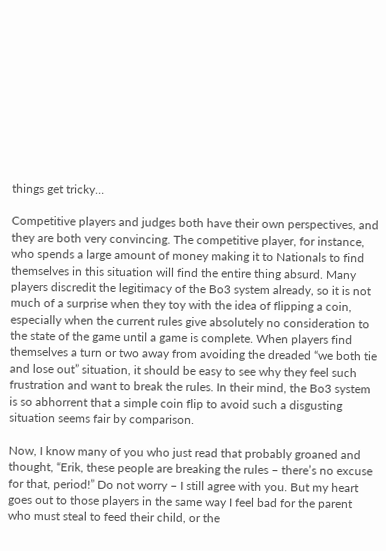things get tricky…

Competitive players and judges both have their own perspectives, and they are both very convincing. The competitive player, for instance, who spends a large amount of money making it to Nationals to find themselves in this situation will find the entire thing absurd. Many players discredit the legitimacy of the Bo3 system already, so it is not much of a surprise when they toy with the idea of flipping a coin, especially when the current rules give absolutely no consideration to the state of the game until a game is complete. When players find themselves a turn or two away from avoiding the dreaded “we both tie and lose out” situation, it should be easy to see why they feel such frustration and want to break the rules. In their mind, the Bo3 system is so abhorrent that a simple coin flip to avoid such a disgusting situation seems fair by comparison.

Now, I know many of you who just read that probably groaned and thought, “Erik, these people are breaking the rules – there’s no excuse for that, period!” Do not worry – I still agree with you. But my heart goes out to those players in the same way I feel bad for the parent who must steal to feed their child, or the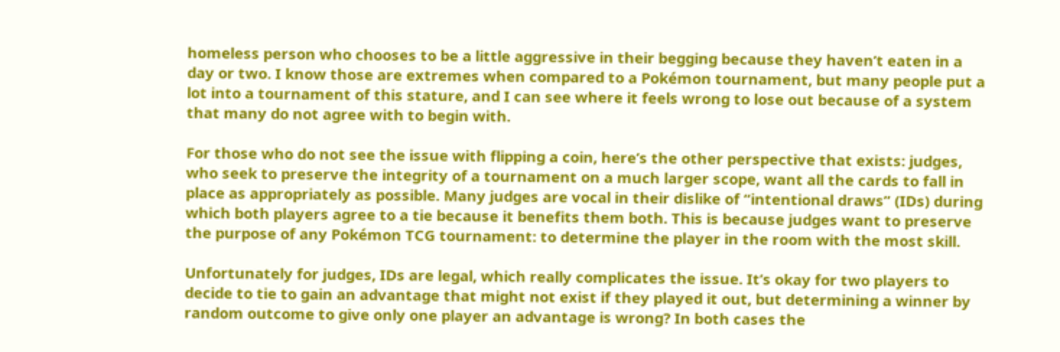homeless person who chooses to be a little aggressive in their begging because they haven’t eaten in a day or two. I know those are extremes when compared to a Pokémon tournament, but many people put a lot into a tournament of this stature, and I can see where it feels wrong to lose out because of a system that many do not agree with to begin with.

For those who do not see the issue with flipping a coin, here’s the other perspective that exists: judges, who seek to preserve the integrity of a tournament on a much larger scope, want all the cards to fall in place as appropriately as possible. Many judges are vocal in their dislike of “intentional draws” (IDs) during which both players agree to a tie because it benefits them both. This is because judges want to preserve the purpose of any Pokémon TCG tournament: to determine the player in the room with the most skill.

Unfortunately for judges, IDs are legal, which really complicates the issue. It’s okay for two players to decide to tie to gain an advantage that might not exist if they played it out, but determining a winner by random outcome to give only one player an advantage is wrong? In both cases the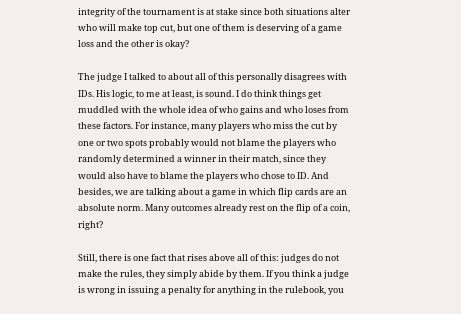integrity of the tournament is at stake since both situations alter who will make top cut, but one of them is deserving of a game loss and the other is okay?

The judge I talked to about all of this personally disagrees with IDs. His logic, to me at least, is sound. I do think things get muddled with the whole idea of who gains and who loses from these factors. For instance, many players who miss the cut by one or two spots probably would not blame the players who randomly determined a winner in their match, since they would also have to blame the players who chose to ID. And besides, we are talking about a game in which flip cards are an absolute norm. Many outcomes already rest on the flip of a coin, right?

Still, there is one fact that rises above all of this: judges do not make the rules, they simply abide by them. If you think a judge is wrong in issuing a penalty for anything in the rulebook, you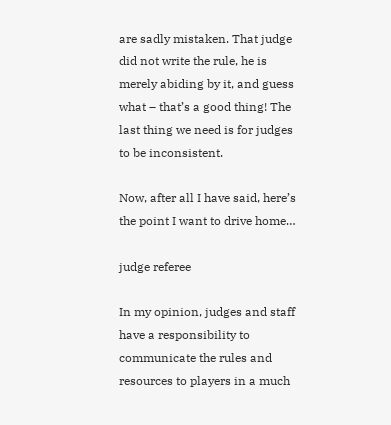are sadly mistaken. That judge did not write the rule, he is merely abiding by it, and guess what – that’s a good thing! The last thing we need is for judges to be inconsistent.

Now, after all I have said, here’s the point I want to drive home…

judge referee

In my opinion, judges and staff have a responsibility to communicate the rules and resources to players in a much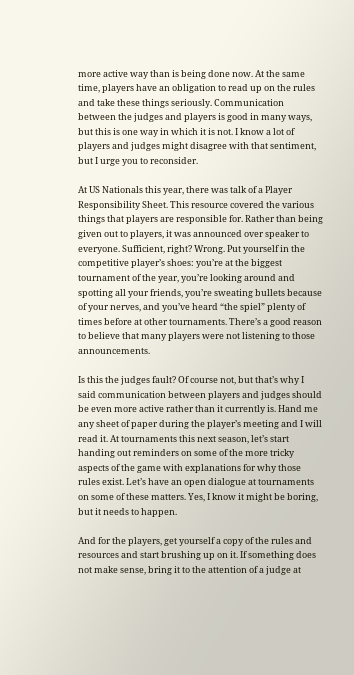more active way than is being done now. At the same time, players have an obligation to read up on the rules and take these things seriously. Communication between the judges and players is good in many ways, but this is one way in which it is not. I know a lot of players and judges might disagree with that sentiment, but I urge you to reconsider.

At US Nationals this year, there was talk of a Player Responsibility Sheet. This resource covered the various things that players are responsible for. Rather than being given out to players, it was announced over speaker to everyone. Sufficient, right? Wrong. Put yourself in the competitive player’s shoes: you’re at the biggest tournament of the year, you’re looking around and spotting all your friends, you’re sweating bullets because of your nerves, and you’ve heard “the spiel” plenty of times before at other tournaments. There’s a good reason to believe that many players were not listening to those announcements.

Is this the judges fault? Of course not, but that’s why I said communication between players and judges should be even more active rather than it currently is. Hand me any sheet of paper during the player’s meeting and I will read it. At tournaments this next season, let’s start handing out reminders on some of the more tricky aspects of the game with explanations for why those rules exist. Let’s have an open dialogue at tournaments on some of these matters. Yes, I know it might be boring, but it needs to happen.

And for the players, get yourself a copy of the rules and resources and start brushing up on it. If something does not make sense, bring it to the attention of a judge at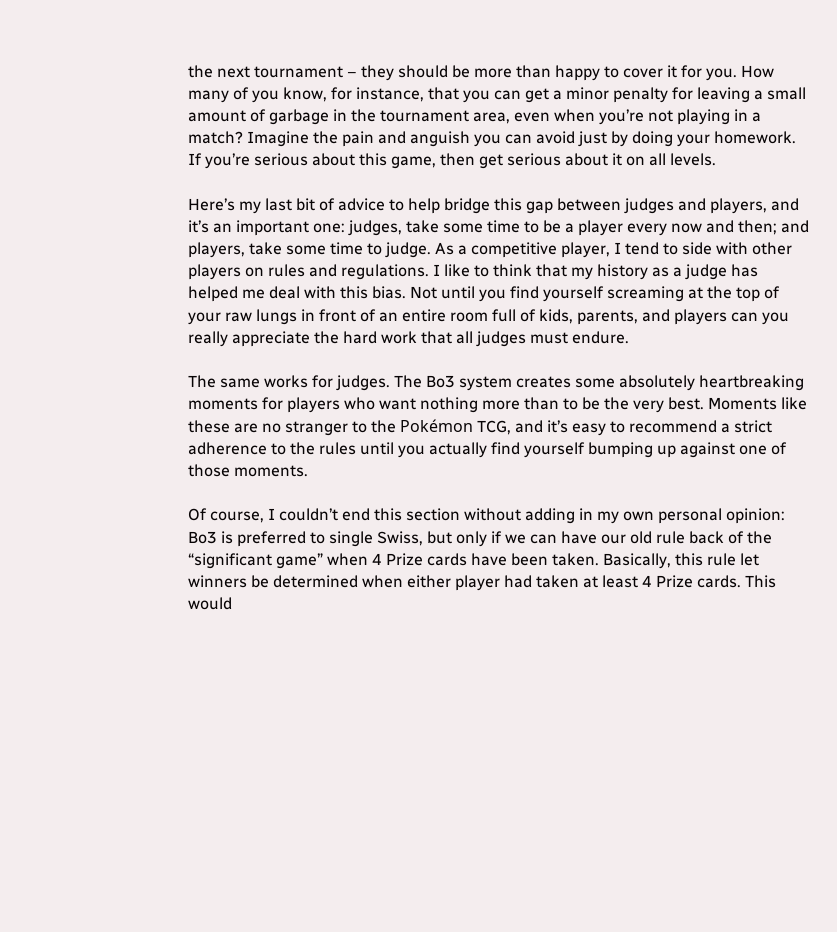the next tournament – they should be more than happy to cover it for you. How many of you know, for instance, that you can get a minor penalty for leaving a small amount of garbage in the tournament area, even when you’re not playing in a match? Imagine the pain and anguish you can avoid just by doing your homework. If you’re serious about this game, then get serious about it on all levels.

Here’s my last bit of advice to help bridge this gap between judges and players, and it’s an important one: judges, take some time to be a player every now and then; and players, take some time to judge. As a competitive player, I tend to side with other players on rules and regulations. I like to think that my history as a judge has helped me deal with this bias. Not until you find yourself screaming at the top of your raw lungs in front of an entire room full of kids, parents, and players can you really appreciate the hard work that all judges must endure.

The same works for judges. The Bo3 system creates some absolutely heartbreaking moments for players who want nothing more than to be the very best. Moments like these are no stranger to the Pokémon TCG, and it’s easy to recommend a strict adherence to the rules until you actually find yourself bumping up against one of those moments.

Of course, I couldn’t end this section without adding in my own personal opinion: Bo3 is preferred to single Swiss, but only if we can have our old rule back of the “significant game” when 4 Prize cards have been taken. Basically, this rule let winners be determined when either player had taken at least 4 Prize cards. This would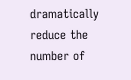dramatically reduce the number of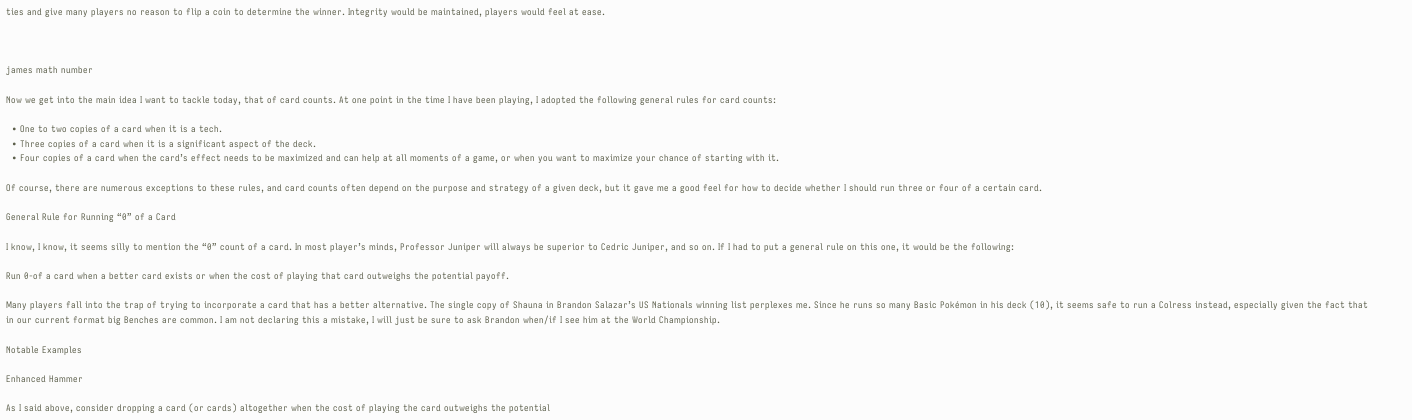ties and give many players no reason to flip a coin to determine the winner. Integrity would be maintained, players would feel at ease.



james math number

Now we get into the main idea I want to tackle today, that of card counts. At one point in the time I have been playing, I adopted the following general rules for card counts:

  • One to two copies of a card when it is a tech.
  • Three copies of a card when it is a significant aspect of the deck.
  • Four copies of a card when the card’s effect needs to be maximized and can help at all moments of a game, or when you want to maximize your chance of starting with it.

Of course, there are numerous exceptions to these rules, and card counts often depend on the purpose and strategy of a given deck, but it gave me a good feel for how to decide whether I should run three or four of a certain card.

General Rule for Running “0” of a Card

I know, I know, it seems silly to mention the “0” count of a card. In most player’s minds, Professor Juniper will always be superior to Cedric Juniper, and so on. If I had to put a general rule on this one, it would be the following:

Run 0-of a card when a better card exists or when the cost of playing that card outweighs the potential payoff.

Many players fall into the trap of trying to incorporate a card that has a better alternative. The single copy of Shauna in Brandon Salazar’s US Nationals winning list perplexes me. Since he runs so many Basic Pokémon in his deck (10), it seems safe to run a Colress instead, especially given the fact that in our current format big Benches are common. I am not declaring this a mistake, I will just be sure to ask Brandon when/if I see him at the World Championship.

Notable Examples

Enhanced Hammer

As I said above, consider dropping a card (or cards) altogether when the cost of playing the card outweighs the potential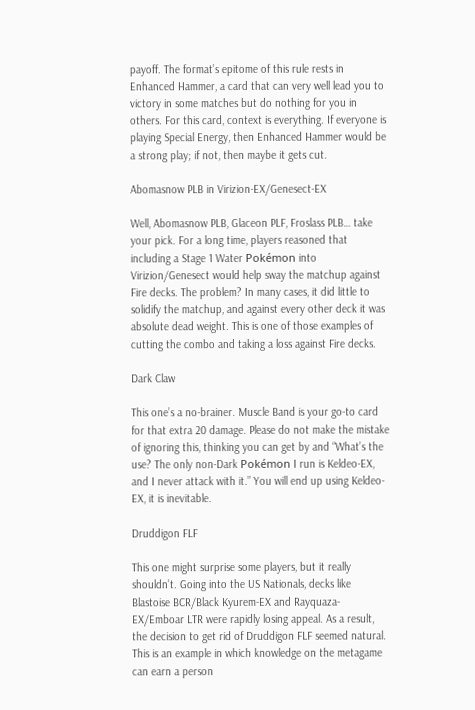payoff. The format’s epitome of this rule rests in Enhanced Hammer, a card that can very well lead you to victory in some matches but do nothing for you in others. For this card, context is everything. If everyone is playing Special Energy, then Enhanced Hammer would be a strong play; if not, then maybe it gets cut.

Abomasnow PLB in Virizion-EX/Genesect-EX

Well, Abomasnow PLB, Glaceon PLF, Froslass PLB… take your pick. For a long time, players reasoned that including a Stage 1 Water Pokémon into Virizion/Genesect would help sway the matchup against Fire decks. The problem? In many cases, it did little to solidify the matchup, and against every other deck it was absolute dead weight. This is one of those examples of cutting the combo and taking a loss against Fire decks.

Dark Claw

This one’s a no-brainer. Muscle Band is your go-to card for that extra 20 damage. Please do not make the mistake of ignoring this, thinking you can get by and “What’s the use? The only non-Dark Pokémon I run is Keldeo-EX, and I never attack with it.” You will end up using Keldeo-EX, it is inevitable.

Druddigon FLF

This one might surprise some players, but it really shouldn’t. Going into the US Nationals, decks like Blastoise BCR/Black Kyurem-EX and Rayquaza-EX/Emboar LTR were rapidly losing appeal. As a result, the decision to get rid of Druddigon FLF seemed natural. This is an example in which knowledge on the metagame can earn a person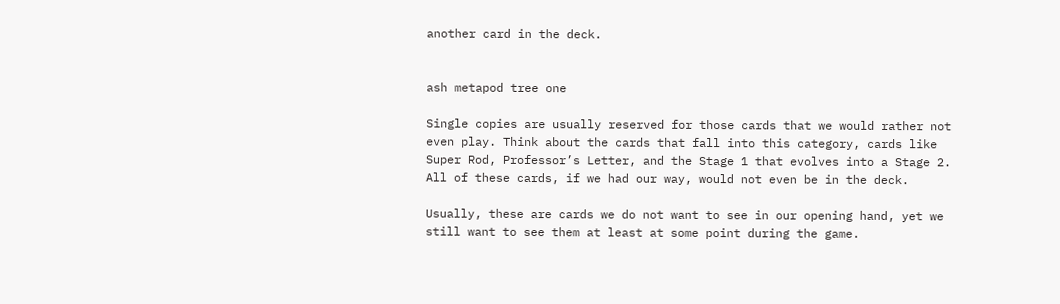another card in the deck.


ash metapod tree one

Single copies are usually reserved for those cards that we would rather not even play. Think about the cards that fall into this category, cards like Super Rod, Professor’s Letter, and the Stage 1 that evolves into a Stage 2. All of these cards, if we had our way, would not even be in the deck.

Usually, these are cards we do not want to see in our opening hand, yet we still want to see them at least at some point during the game.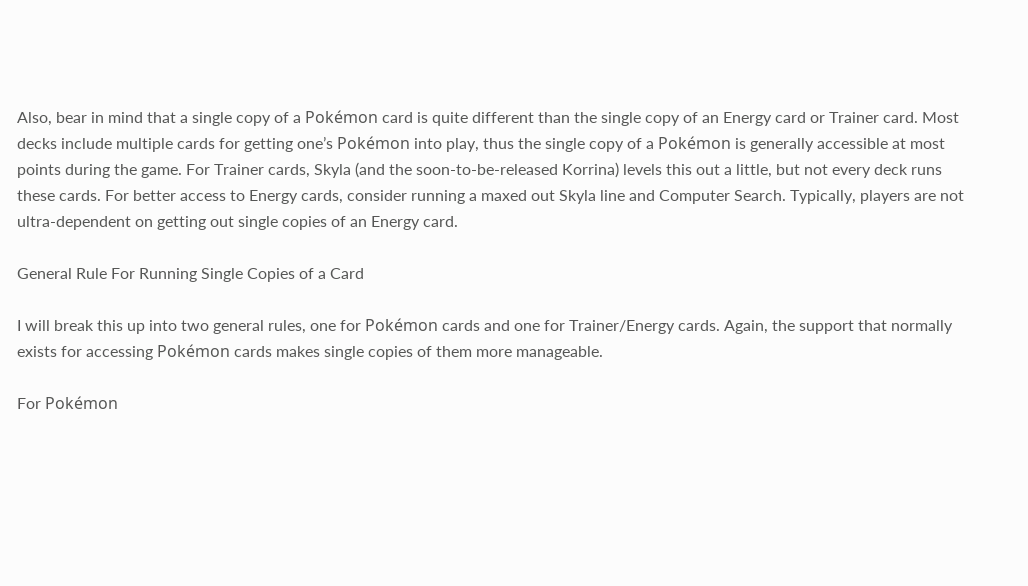Also, bear in mind that a single copy of a Pokémon card is quite different than the single copy of an Energy card or Trainer card. Most decks include multiple cards for getting one’s Pokémon into play, thus the single copy of a Pokémon is generally accessible at most points during the game. For Trainer cards, Skyla (and the soon-to-be-released Korrina) levels this out a little, but not every deck runs these cards. For better access to Energy cards, consider running a maxed out Skyla line and Computer Search. Typically, players are not ultra-dependent on getting out single copies of an Energy card.

General Rule For Running Single Copies of a Card

I will break this up into two general rules, one for Pokémon cards and one for Trainer/Energy cards. Again, the support that normally exists for accessing Pokémon cards makes single copies of them more manageable.

For Pokémon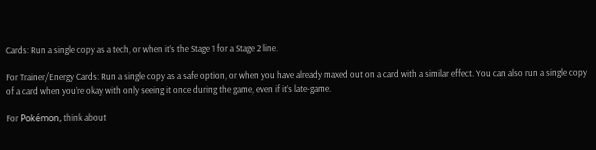Cards: Run a single copy as a tech, or when it’s the Stage 1 for a Stage 2 line.

For Trainer/Energy Cards: Run a single copy as a safe option, or when you have already maxed out on a card with a similar effect. You can also run a single copy of a card when you’re okay with only seeing it once during the game, even if it’s late-game.

For Pokémon, think about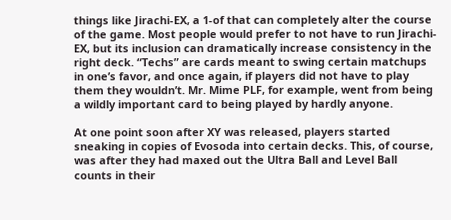things like Jirachi-EX, a 1-of that can completely alter the course of the game. Most people would prefer to not have to run Jirachi-EX, but its inclusion can dramatically increase consistency in the right deck. “Techs” are cards meant to swing certain matchups in one’s favor, and once again, if players did not have to play them they wouldn’t. Mr. Mime PLF, for example, went from being a wildly important card to being played by hardly anyone.

At one point soon after XY was released, players started sneaking in copies of Evosoda into certain decks. This, of course, was after they had maxed out the Ultra Ball and Level Ball counts in their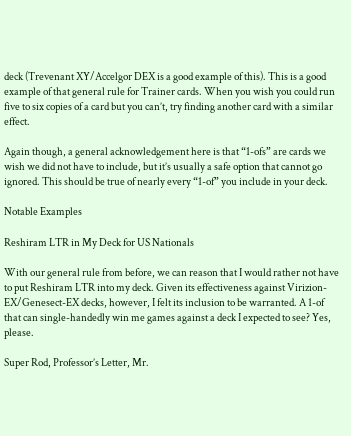deck (Trevenant XY/Accelgor DEX is a good example of this). This is a good example of that general rule for Trainer cards. When you wish you could run five to six copies of a card but you can’t, try finding another card with a similar effect.

Again though, a general acknowledgement here is that “1-ofs” are cards we wish we did not have to include, but it’s usually a safe option that cannot go ignored. This should be true of nearly every “1-of” you include in your deck.

Notable Examples

Reshiram LTR in My Deck for US Nationals

With our general rule from before, we can reason that I would rather not have to put Reshiram LTR into my deck. Given its effectiveness against Virizion-EX/Genesect-EX decks, however, I felt its inclusion to be warranted. A 1-of that can single-handedly win me games against a deck I expected to see? Yes, please.

Super Rod, Professor’s Letter, Mr.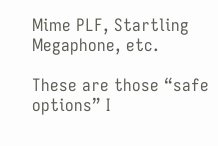Mime PLF, Startling Megaphone, etc.

These are those “safe options” I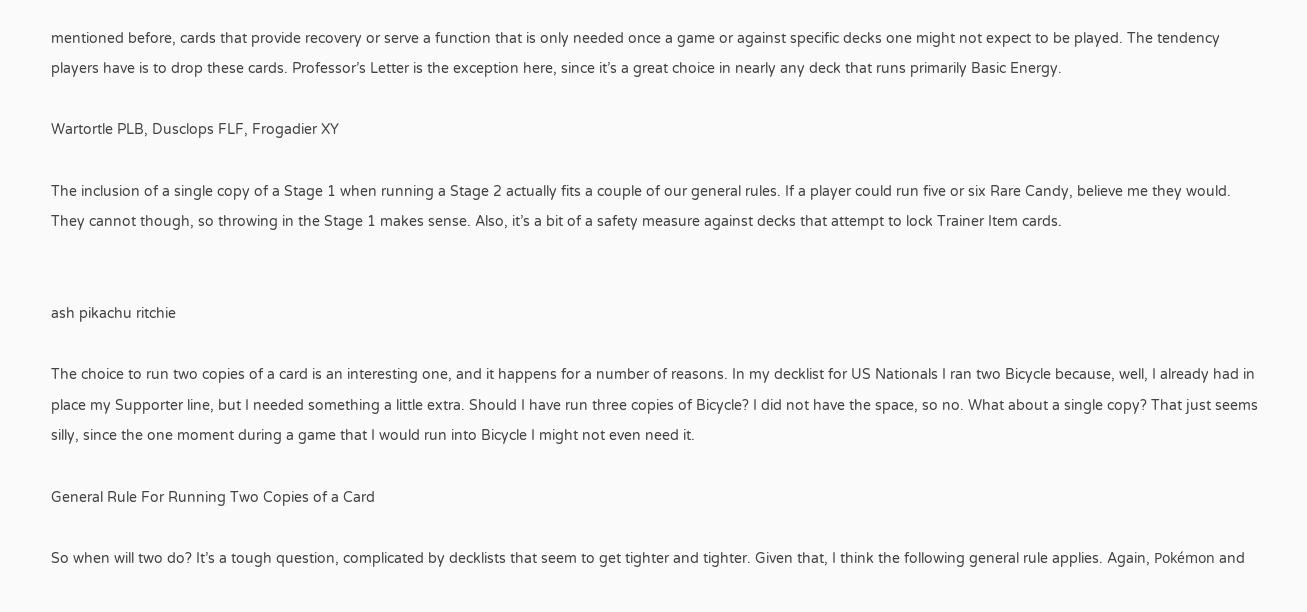mentioned before, cards that provide recovery or serve a function that is only needed once a game or against specific decks one might not expect to be played. The tendency players have is to drop these cards. Professor’s Letter is the exception here, since it’s a great choice in nearly any deck that runs primarily Basic Energy.

Wartortle PLB, Dusclops FLF, Frogadier XY

The inclusion of a single copy of a Stage 1 when running a Stage 2 actually fits a couple of our general rules. If a player could run five or six Rare Candy, believe me they would. They cannot though, so throwing in the Stage 1 makes sense. Also, it’s a bit of a safety measure against decks that attempt to lock Trainer Item cards.


ash pikachu ritchie

The choice to run two copies of a card is an interesting one, and it happens for a number of reasons. In my decklist for US Nationals I ran two Bicycle because, well, I already had in place my Supporter line, but I needed something a little extra. Should I have run three copies of Bicycle? I did not have the space, so no. What about a single copy? That just seems silly, since the one moment during a game that I would run into Bicycle I might not even need it.

General Rule For Running Two Copies of a Card

So when will two do? It’s a tough question, complicated by decklists that seem to get tighter and tighter. Given that, I think the following general rule applies. Again, Pokémon and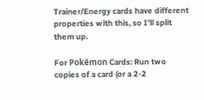Trainer/Energy cards have different properties with this, so I’ll split them up.

For Pokémon Cards: Run two copies of a card (or a 2-2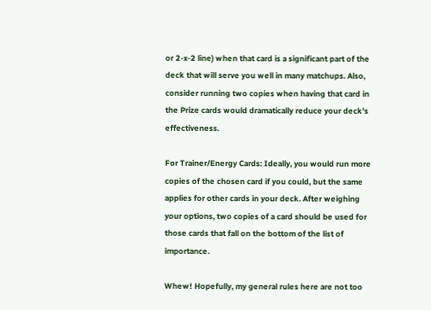or 2-x-2 line) when that card is a significant part of the deck that will serve you well in many matchups. Also, consider running two copies when having that card in the Prize cards would dramatically reduce your deck’s effectiveness.

For Trainer/Energy Cards: Ideally, you would run more copies of the chosen card if you could, but the same applies for other cards in your deck. After weighing your options, two copies of a card should be used for those cards that fall on the bottom of the list of importance.

Whew! Hopefully, my general rules here are not too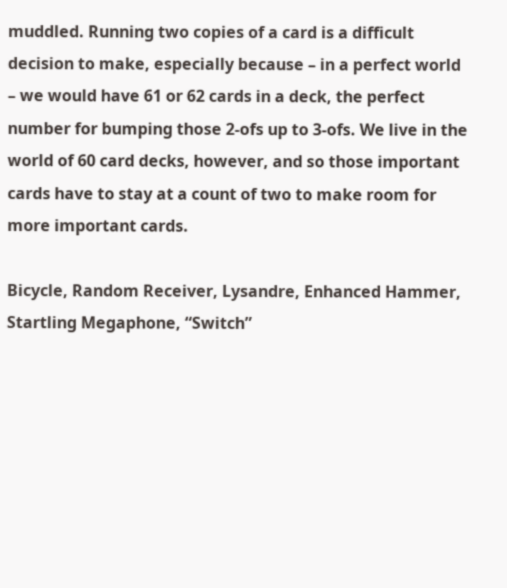muddled. Running two copies of a card is a difficult decision to make, especially because – in a perfect world – we would have 61 or 62 cards in a deck, the perfect number for bumping those 2-ofs up to 3-ofs. We live in the world of 60 card decks, however, and so those important cards have to stay at a count of two to make room for more important cards.

Bicycle, Random Receiver, Lysandre, Enhanced Hammer, Startling Megaphone, “Switch”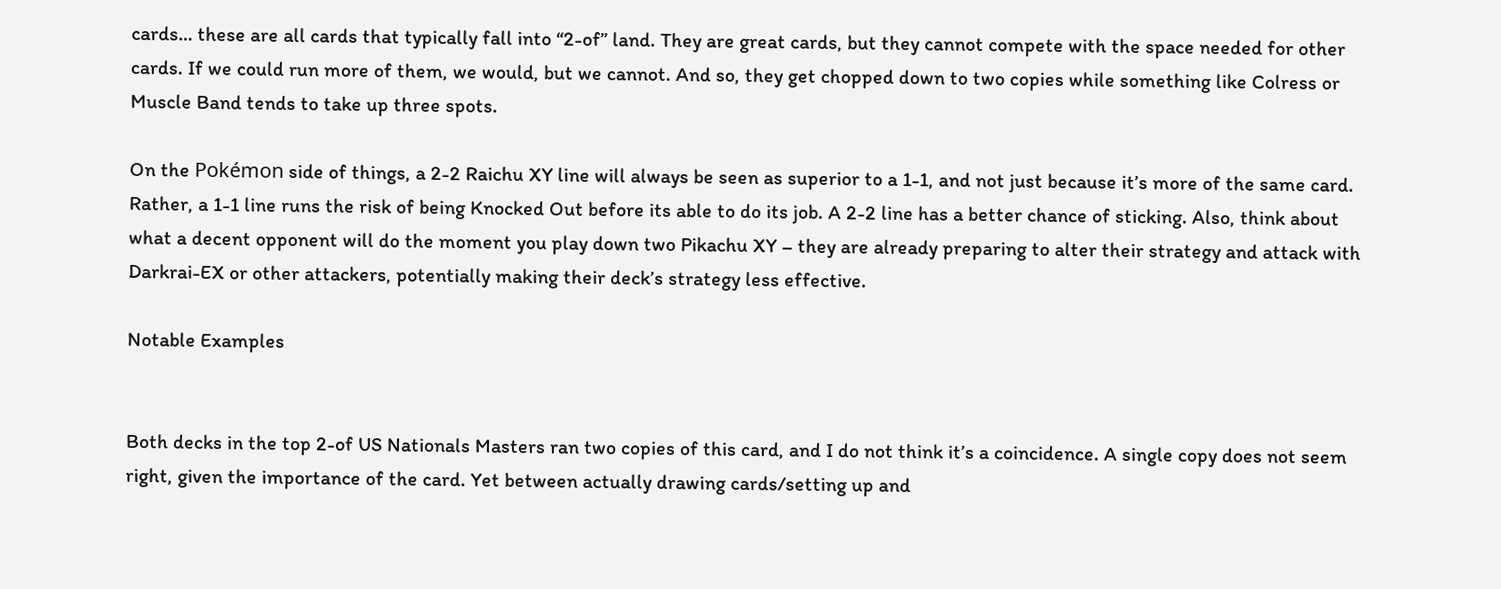cards… these are all cards that typically fall into “2-of” land. They are great cards, but they cannot compete with the space needed for other cards. If we could run more of them, we would, but we cannot. And so, they get chopped down to two copies while something like Colress or Muscle Band tends to take up three spots.

On the Pokémon side of things, a 2-2 Raichu XY line will always be seen as superior to a 1-1, and not just because it’s more of the same card. Rather, a 1-1 line runs the risk of being Knocked Out before its able to do its job. A 2-2 line has a better chance of sticking. Also, think about what a decent opponent will do the moment you play down two Pikachu XY – they are already preparing to alter their strategy and attack with Darkrai-EX or other attackers, potentially making their deck’s strategy less effective.

Notable Examples


Both decks in the top 2-of US Nationals Masters ran two copies of this card, and I do not think it’s a coincidence. A single copy does not seem right, given the importance of the card. Yet between actually drawing cards/setting up and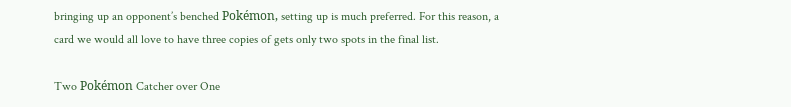bringing up an opponent’s benched Pokémon, setting up is much preferred. For this reason, a card we would all love to have three copies of gets only two spots in the final list.

Two Pokémon Catcher over One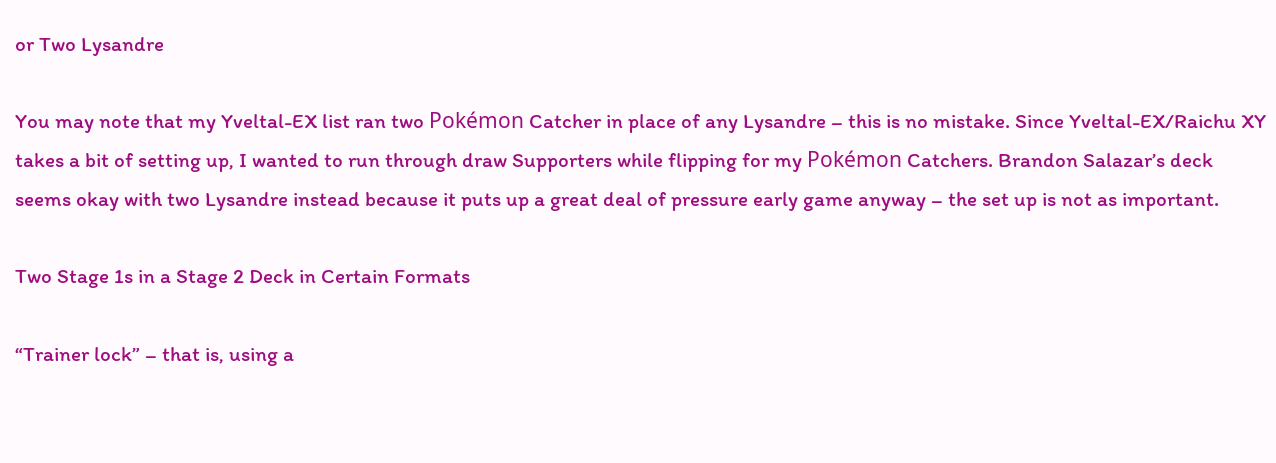or Two Lysandre

You may note that my Yveltal-EX list ran two Pokémon Catcher in place of any Lysandre – this is no mistake. Since Yveltal-EX/Raichu XY takes a bit of setting up, I wanted to run through draw Supporters while flipping for my Pokémon Catchers. Brandon Salazar’s deck seems okay with two Lysandre instead because it puts up a great deal of pressure early game anyway – the set up is not as important.

Two Stage 1s in a Stage 2 Deck in Certain Formats

“Trainer lock” – that is, using a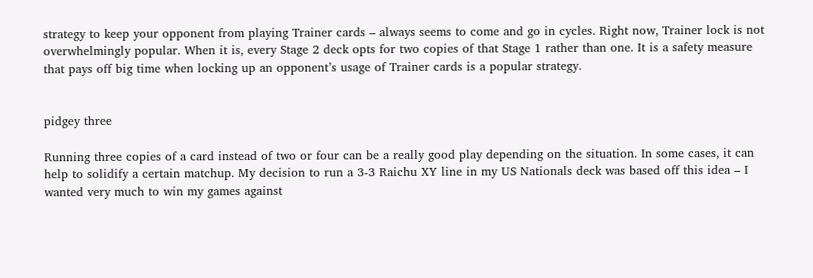strategy to keep your opponent from playing Trainer cards – always seems to come and go in cycles. Right now, Trainer lock is not overwhelmingly popular. When it is, every Stage 2 deck opts for two copies of that Stage 1 rather than one. It is a safety measure that pays off big time when locking up an opponent’s usage of Trainer cards is a popular strategy.


pidgey three

Running three copies of a card instead of two or four can be a really good play depending on the situation. In some cases, it can help to solidify a certain matchup. My decision to run a 3-3 Raichu XY line in my US Nationals deck was based off this idea – I wanted very much to win my games against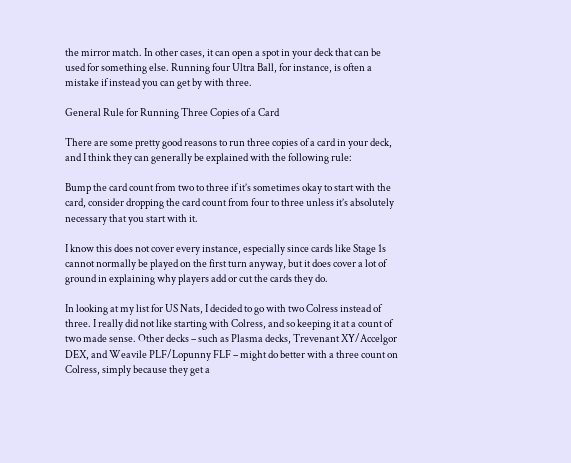the mirror match. In other cases, it can open a spot in your deck that can be used for something else. Running four Ultra Ball, for instance, is often a mistake if instead you can get by with three.

General Rule for Running Three Copies of a Card

There are some pretty good reasons to run three copies of a card in your deck, and I think they can generally be explained with the following rule:

Bump the card count from two to three if it’s sometimes okay to start with the card, consider dropping the card count from four to three unless it’s absolutely necessary that you start with it.

I know this does not cover every instance, especially since cards like Stage 1s cannot normally be played on the first turn anyway, but it does cover a lot of ground in explaining why players add or cut the cards they do.

In looking at my list for US Nats, I decided to go with two Colress instead of three. I really did not like starting with Colress, and so keeping it at a count of two made sense. Other decks – such as Plasma decks, Trevenant XY/Accelgor DEX, and Weavile PLF/Lopunny FLF – might do better with a three count on Colress, simply because they get a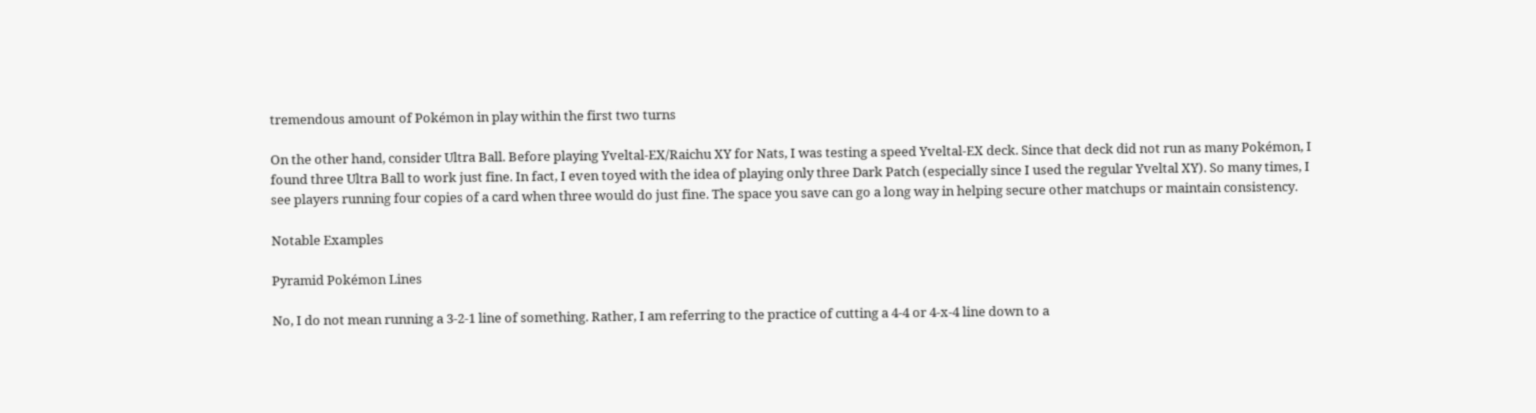tremendous amount of Pokémon in play within the first two turns

On the other hand, consider Ultra Ball. Before playing Yveltal-EX/Raichu XY for Nats, I was testing a speed Yveltal-EX deck. Since that deck did not run as many Pokémon, I found three Ultra Ball to work just fine. In fact, I even toyed with the idea of playing only three Dark Patch (especially since I used the regular Yveltal XY). So many times, I see players running four copies of a card when three would do just fine. The space you save can go a long way in helping secure other matchups or maintain consistency.

Notable Examples

Pyramid Pokémon Lines

No, I do not mean running a 3-2-1 line of something. Rather, I am referring to the practice of cutting a 4-4 or 4-x-4 line down to a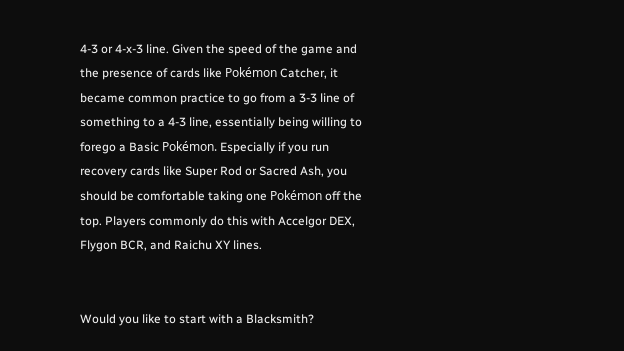4-3 or 4-x-3 line. Given the speed of the game and the presence of cards like Pokémon Catcher, it became common practice to go from a 3-3 line of something to a 4-3 line, essentially being willing to forego a Basic Pokémon. Especially if you run recovery cards like Super Rod or Sacred Ash, you should be comfortable taking one Pokémon off the top. Players commonly do this with Accelgor DEX, Flygon BCR, and Raichu XY lines.


Would you like to start with a Blacksmith?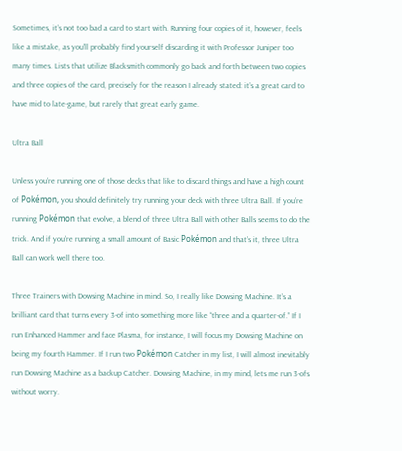Sometimes, it’s not too bad a card to start with. Running four copies of it, however, feels like a mistake, as you’ll probably find yourself discarding it with Professor Juniper too many times. Lists that utilize Blacksmith commonly go back and forth between two copies and three copies of the card, precisely for the reason I already stated: it’s a great card to have mid to late-game, but rarely that great early game.

Ultra Ball

Unless you’re running one of those decks that like to discard things and have a high count of Pokémon, you should definitely try running your deck with three Ultra Ball. If you’re running Pokémon that evolve, a blend of three Ultra Ball with other Balls seems to do the trick. And if you’re running a small amount of Basic Pokémon and that’s it, three Ultra Ball can work well there too.

Three Trainers with Dowsing Machine in mind. So, I really like Dowsing Machine. It’s a brilliant card that turns every 3-of into something more like “three and a quarter-of.” If I run Enhanced Hammer and face Plasma, for instance, I will focus my Dowsing Machine on being my fourth Hammer. If I run two Pokémon Catcher in my list, I will almost inevitably run Dowsing Machine as a backup Catcher. Dowsing Machine, in my mind, lets me run 3-ofs without worry.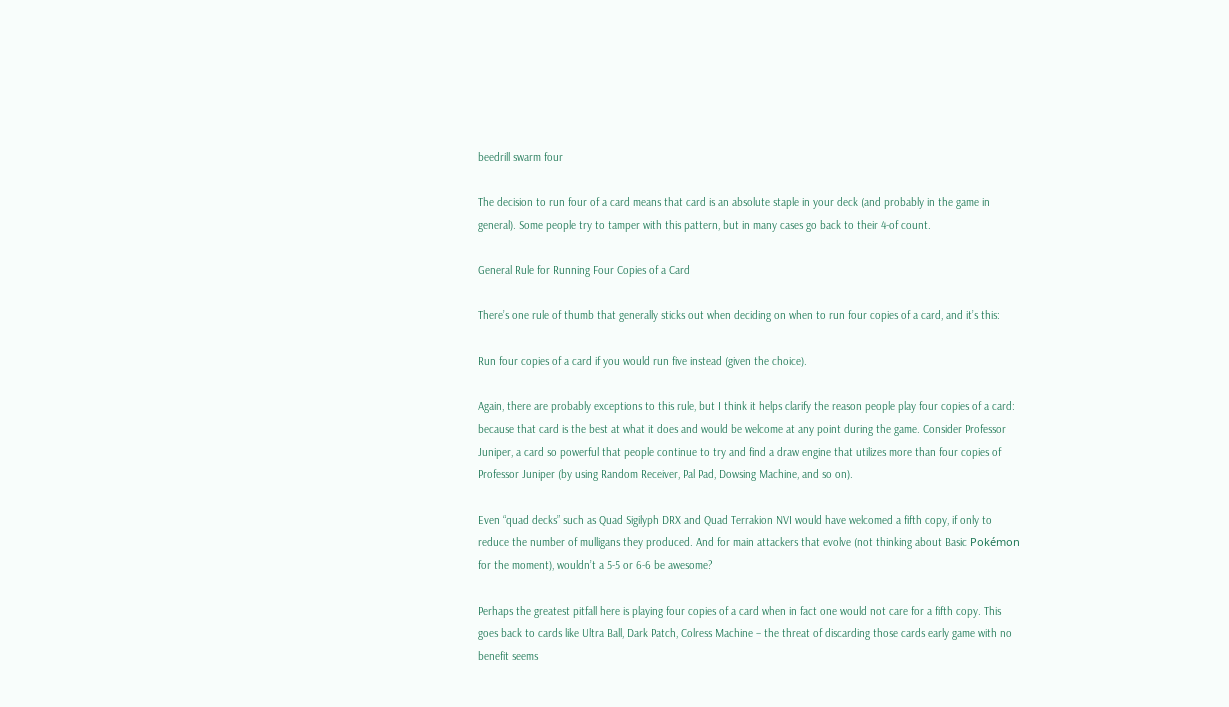beedrill swarm four

The decision to run four of a card means that card is an absolute staple in your deck (and probably in the game in general). Some people try to tamper with this pattern, but in many cases go back to their 4-of count.

General Rule for Running Four Copies of a Card

There’s one rule of thumb that generally sticks out when deciding on when to run four copies of a card, and it’s this:

Run four copies of a card if you would run five instead (given the choice).

Again, there are probably exceptions to this rule, but I think it helps clarify the reason people play four copies of a card: because that card is the best at what it does and would be welcome at any point during the game. Consider Professor Juniper, a card so powerful that people continue to try and find a draw engine that utilizes more than four copies of Professor Juniper (by using Random Receiver, Pal Pad, Dowsing Machine, and so on).

Even “quad decks” such as Quad Sigilyph DRX and Quad Terrakion NVI would have welcomed a fifth copy, if only to reduce the number of mulligans they produced. And for main attackers that evolve (not thinking about Basic Pokémon for the moment), wouldn’t a 5-5 or 6-6 be awesome?

Perhaps the greatest pitfall here is playing four copies of a card when in fact one would not care for a fifth copy. This goes back to cards like Ultra Ball, Dark Patch, Colress Machine – the threat of discarding those cards early game with no benefit seems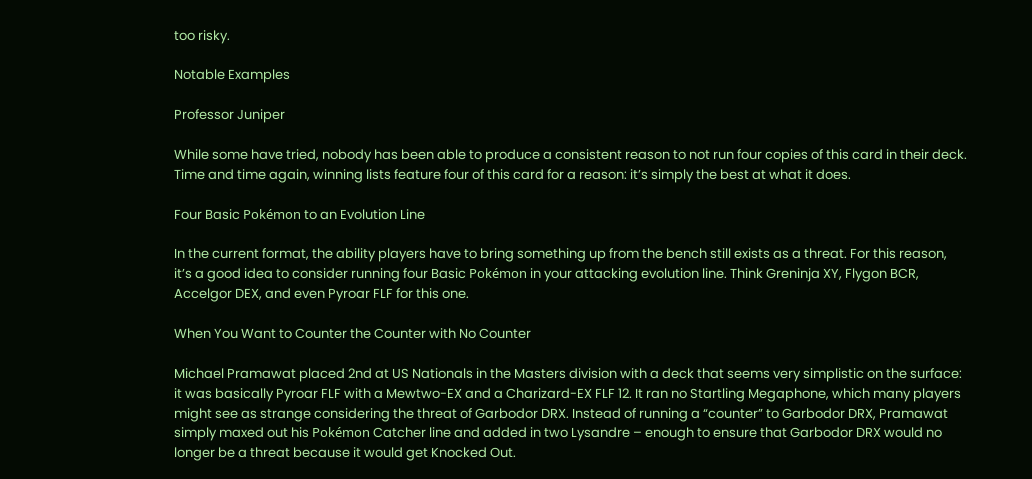too risky.

Notable Examples

Professor Juniper

While some have tried, nobody has been able to produce a consistent reason to not run four copies of this card in their deck. Time and time again, winning lists feature four of this card for a reason: it’s simply the best at what it does.

Four Basic Pokémon to an Evolution Line

In the current format, the ability players have to bring something up from the bench still exists as a threat. For this reason, it’s a good idea to consider running four Basic Pokémon in your attacking evolution line. Think Greninja XY, Flygon BCR, Accelgor DEX, and even Pyroar FLF for this one.

When You Want to Counter the Counter with No Counter

Michael Pramawat placed 2nd at US Nationals in the Masters division with a deck that seems very simplistic on the surface: it was basically Pyroar FLF with a Mewtwo-EX and a Charizard-EX FLF 12. It ran no Startling Megaphone, which many players might see as strange considering the threat of Garbodor DRX. Instead of running a “counter” to Garbodor DRX, Pramawat simply maxed out his Pokémon Catcher line and added in two Lysandre – enough to ensure that Garbodor DRX would no longer be a threat because it would get Knocked Out.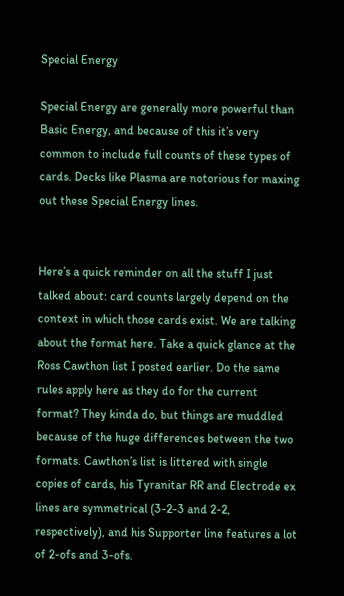Special Energy

Special Energy are generally more powerful than Basic Energy, and because of this it’s very common to include full counts of these types of cards. Decks like Plasma are notorious for maxing out these Special Energy lines.


Here’s a quick reminder on all the stuff I just talked about: card counts largely depend on the context in which those cards exist. We are talking about the format here. Take a quick glance at the Ross Cawthon list I posted earlier. Do the same rules apply here as they do for the current format? They kinda do, but things are muddled because of the huge differences between the two formats. Cawthon’s list is littered with single copies of cards, his Tyranitar RR and Electrode ex lines are symmetrical (3-2-3 and 2-2, respectively), and his Supporter line features a lot of 2-ofs and 3-ofs.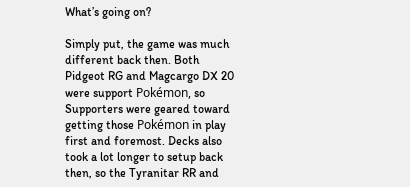What’s going on?

Simply put, the game was much different back then. Both Pidgeot RG and Magcargo DX 20 were support Pokémon, so Supporters were geared toward getting those Pokémon in play first and foremost. Decks also took a lot longer to setup back then, so the Tyranitar RR and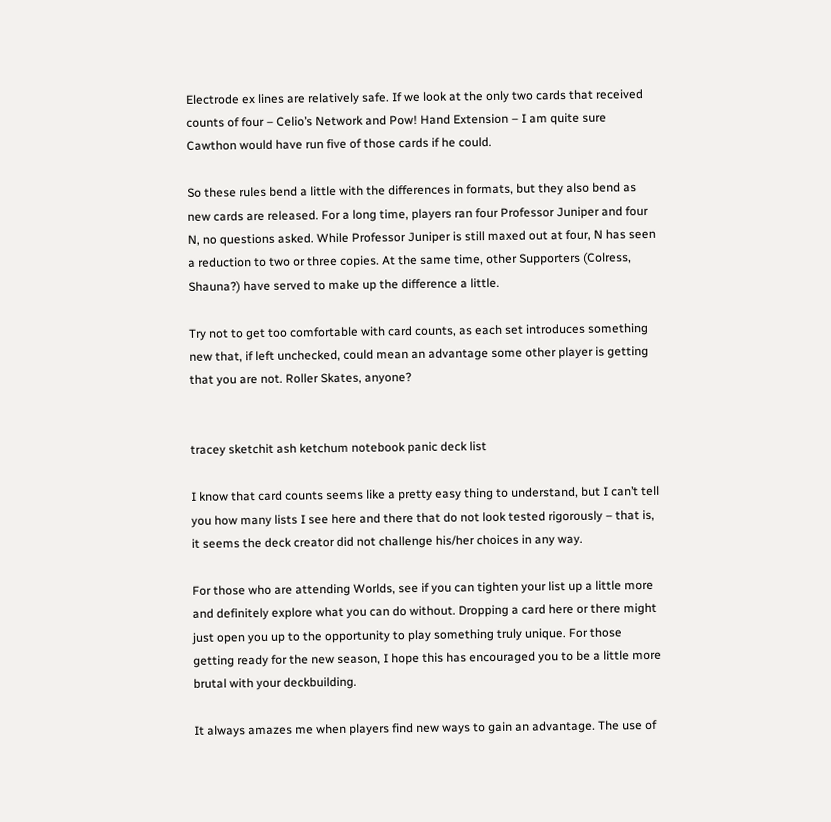Electrode ex lines are relatively safe. If we look at the only two cards that received counts of four – Celio’s Network and Pow! Hand Extension – I am quite sure Cawthon would have run five of those cards if he could.

So these rules bend a little with the differences in formats, but they also bend as new cards are released. For a long time, players ran four Professor Juniper and four N, no questions asked. While Professor Juniper is still maxed out at four, N has seen a reduction to two or three copies. At the same time, other Supporters (Colress, Shauna?) have served to make up the difference a little.

Try not to get too comfortable with card counts, as each set introduces something new that, if left unchecked, could mean an advantage some other player is getting that you are not. Roller Skates, anyone?


tracey sketchit ash ketchum notebook panic deck list

I know that card counts seems like a pretty easy thing to understand, but I can’t tell you how many lists I see here and there that do not look tested rigorously – that is, it seems the deck creator did not challenge his/her choices in any way.

For those who are attending Worlds, see if you can tighten your list up a little more and definitely explore what you can do without. Dropping a card here or there might just open you up to the opportunity to play something truly unique. For those getting ready for the new season, I hope this has encouraged you to be a little more brutal with your deckbuilding.

It always amazes me when players find new ways to gain an advantage. The use of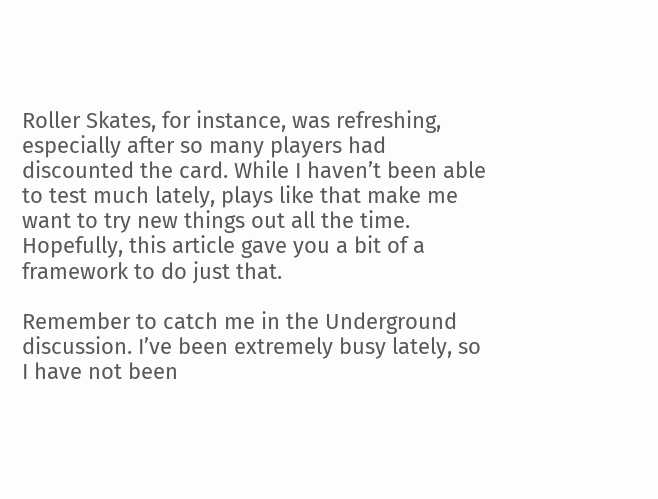Roller Skates, for instance, was refreshing, especially after so many players had discounted the card. While I haven’t been able to test much lately, plays like that make me want to try new things out all the time. Hopefully, this article gave you a bit of a framework to do just that.

Remember to catch me in the Underground discussion. I’ve been extremely busy lately, so I have not been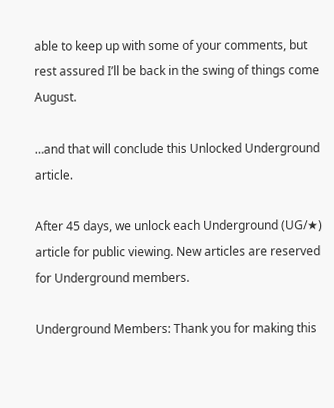able to keep up with some of your comments, but rest assured I’ll be back in the swing of things come August.

…and that will conclude this Unlocked Underground article.

After 45 days, we unlock each Underground (UG/★) article for public viewing. New articles are reserved for Underground members.

Underground Members: Thank you for making this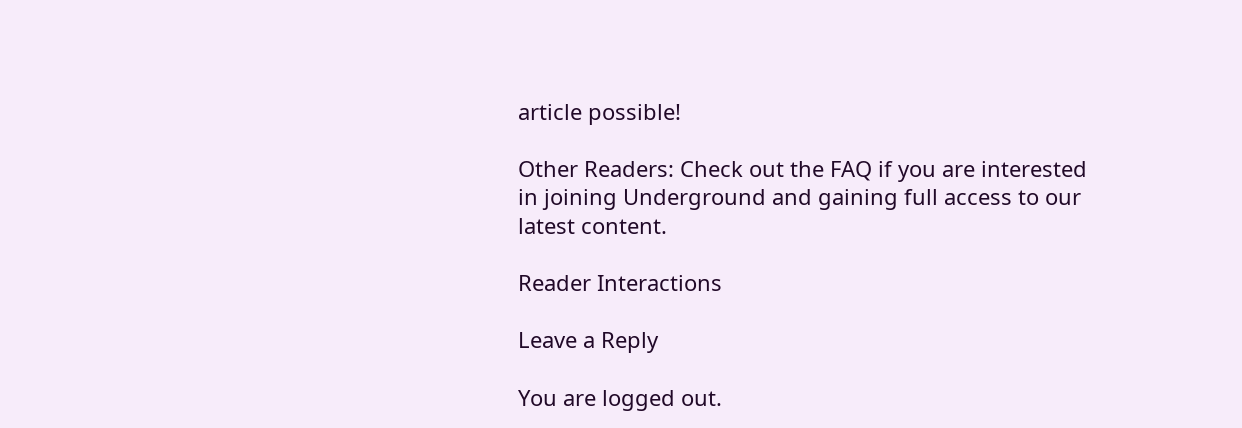article possible!

Other Readers: Check out the FAQ if you are interested in joining Underground and gaining full access to our latest content.

Reader Interactions

Leave a Reply

You are logged out.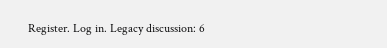Register. Log in. Legacy discussion: 6